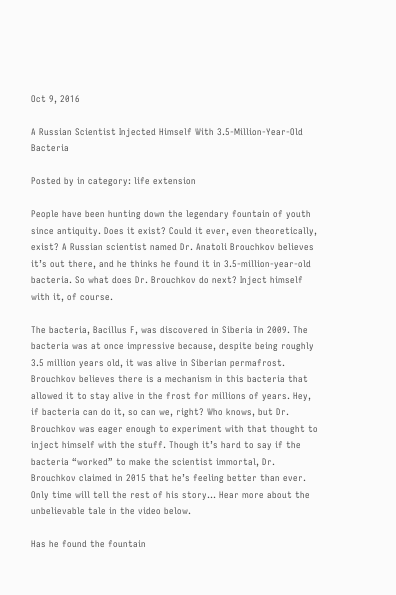Oct 9, 2016

A Russian Scientist Injected Himself With 3.5-Million-Year-Old Bacteria

Posted by in category: life extension

People have been hunting down the legendary fountain of youth since antiquity. Does it exist? Could it ever, even theoretically, exist? A Russian scientist named Dr. Anatoli Brouchkov believes it’s out there, and he thinks he found it in 3.5-million-year-old bacteria. So what does Dr. Brouchkov do next? Inject himself with it, of course.

The bacteria, Bacillus F, was discovered in Siberia in 2009. The bacteria was at once impressive because, despite being roughly 3.5 million years old, it was alive in Siberian permafrost. Brouchkov believes there is a mechanism in this bacteria that allowed it to stay alive in the frost for millions of years. Hey, if bacteria can do it, so can we, right? Who knows, but Dr. Brouchkov was eager enough to experiment with that thought to inject himself with the stuff. Though it’s hard to say if the bacteria “worked” to make the scientist immortal, Dr. Brouchkov claimed in 2015 that he’s feeling better than ever. Only time will tell the rest of his story… Hear more about the unbelievable tale in the video below.

Has he found the fountain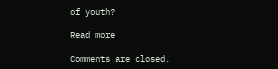of youth?

Read more

Comments are closed.